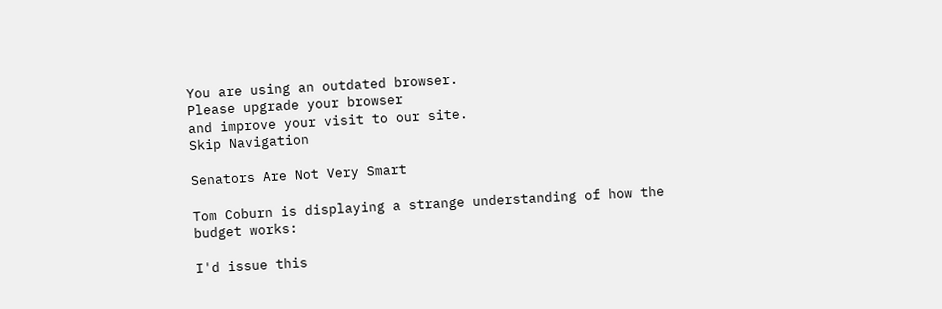You are using an outdated browser.
Please upgrade your browser
and improve your visit to our site.
Skip Navigation

Senators Are Not Very Smart

Tom Coburn is displaying a strange understanding of how the budget works:

I'd issue this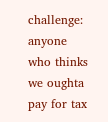challenge: anyone who thinks we oughta pay for tax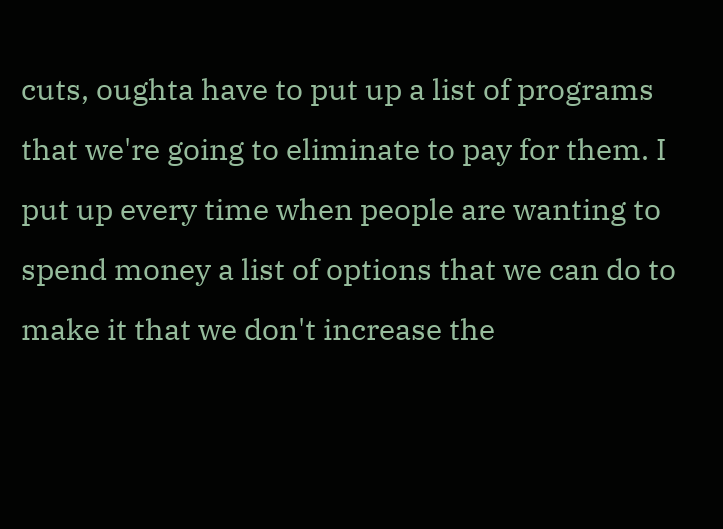cuts, oughta have to put up a list of programs that we're going to eliminate to pay for them. I put up every time when people are wanting to spend money a list of options that we can do to make it that we don't increase the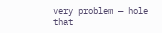very problem — hole that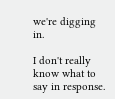we're digging in.

I don't really know what to say in response.